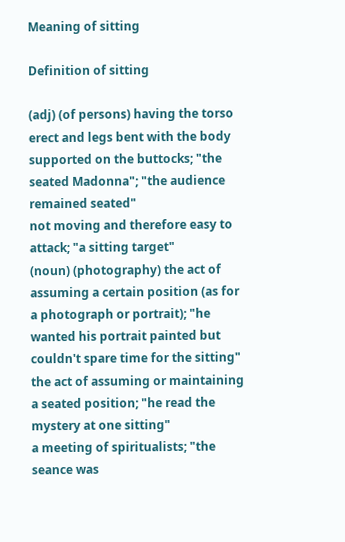Meaning of sitting

Definition of sitting

(adj) (of persons) having the torso erect and legs bent with the body supported on the buttocks; "the seated Madonna"; "the audience remained seated"
not moving and therefore easy to attack; "a sitting target"
(noun) (photography) the act of assuming a certain position (as for a photograph or portrait); "he wanted his portrait painted but couldn't spare time for the sitting"
the act of assuming or maintaining a seated position; "he read the mystery at one sitting"
a meeting of spiritualists; "the seance was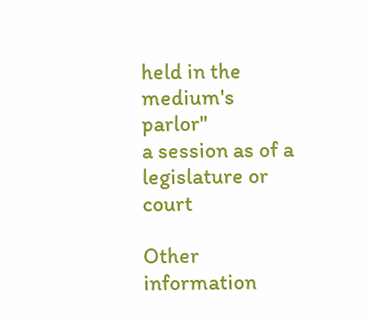held in the medium's parlor"
a session as of a legislature or court

Other information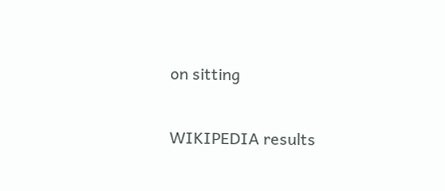on sitting

WIKIPEDIA results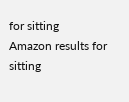for sitting
Amazon results for sitting